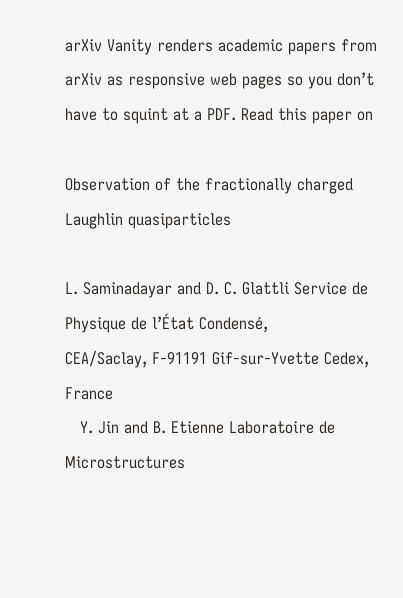arXiv Vanity renders academic papers from arXiv as responsive web pages so you don’t have to squint at a PDF. Read this paper on

Observation of the fractionally charged Laughlin quasiparticles

L. Saminadayar and D. C. Glattli Service de Physique de l’État Condensé,
CEA/Saclay, F-91191 Gif-sur-Yvette Cedex, France
   Y. Jin and B. Etienne Laboratoire de Microstructures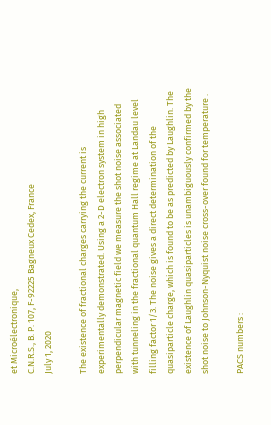et Microélectronique,
C.N.R.S., B. P. 107, F-92225 Bagneux Cedex, France
July 1, 2020

The existence of fractional charges carrying the current is experimentally demonstrated. Using a 2-D electron system in high perpendicular magnetic field we measure the shot noise associated with tunneling in the fractional quantum Hall regime at Landau level filling factor 1/3. The noise gives a direct determination of the quasiparticle charge, which is found to be as predicted by Laughlin. The existence of Laughlin quasiparticles is unambiguously confirmed by the shot noise to Johnson-Nyquist noise cross-over found for temperature .

PACS numbers :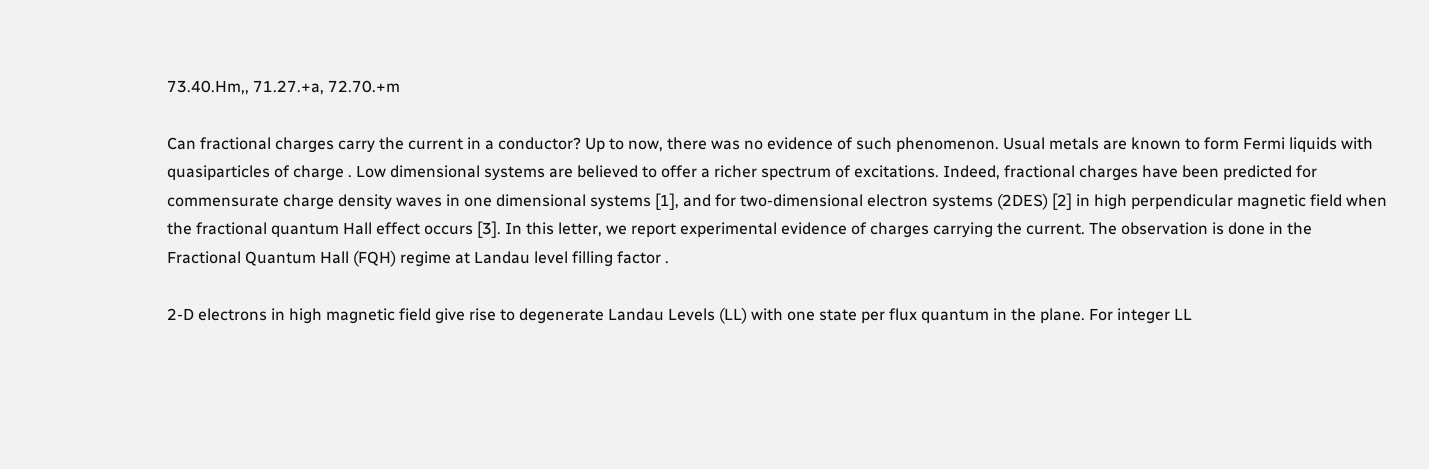73.40.Hm,, 71.27.+a, 72.70.+m

Can fractional charges carry the current in a conductor? Up to now, there was no evidence of such phenomenon. Usual metals are known to form Fermi liquids with quasiparticles of charge . Low dimensional systems are believed to offer a richer spectrum of excitations. Indeed, fractional charges have been predicted for commensurate charge density waves in one dimensional systems [1], and for two-dimensional electron systems (2DES) [2] in high perpendicular magnetic field when the fractional quantum Hall effect occurs [3]. In this letter, we report experimental evidence of charges carrying the current. The observation is done in the Fractional Quantum Hall (FQH) regime at Landau level filling factor .

2-D electrons in high magnetic field give rise to degenerate Landau Levels (LL) with one state per flux quantum in the plane. For integer LL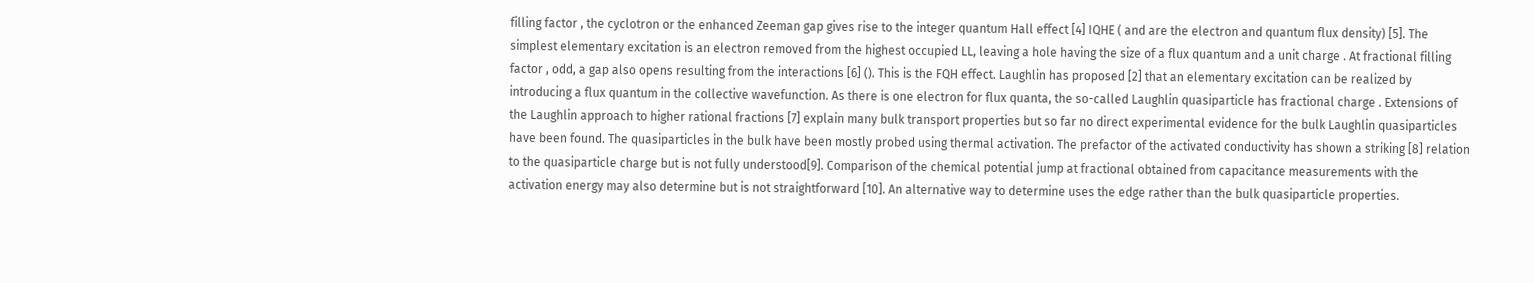filling factor , the cyclotron or the enhanced Zeeman gap gives rise to the integer quantum Hall effect [4] IQHE ( and are the electron and quantum flux density) [5]. The simplest elementary excitation is an electron removed from the highest occupied LL, leaving a hole having the size of a flux quantum and a unit charge . At fractional filling factor , odd, a gap also opens resulting from the interactions [6] (). This is the FQH effect. Laughlin has proposed [2] that an elementary excitation can be realized by introducing a flux quantum in the collective wavefunction. As there is one electron for flux quanta, the so-called Laughlin quasiparticle has fractional charge . Extensions of the Laughlin approach to higher rational fractions [7] explain many bulk transport properties but so far no direct experimental evidence for the bulk Laughlin quasiparticles have been found. The quasiparticles in the bulk have been mostly probed using thermal activation. The prefactor of the activated conductivity has shown a striking [8] relation to the quasiparticle charge but is not fully understood[9]. Comparison of the chemical potential jump at fractional obtained from capacitance measurements with the activation energy may also determine but is not straightforward [10]. An alternative way to determine uses the edge rather than the bulk quasiparticle properties.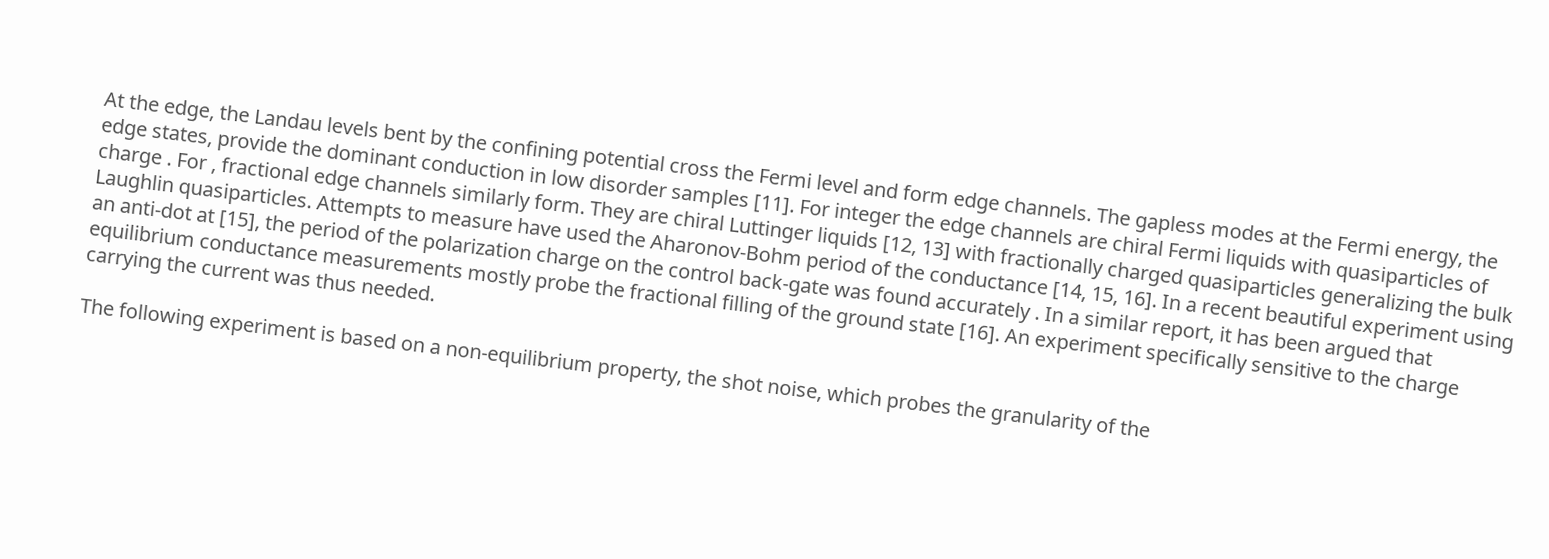At the edge, the Landau levels bent by the confining potential cross the Fermi level and form edge channels. The gapless modes at the Fermi energy, the edge states, provide the dominant conduction in low disorder samples [11]. For integer the edge channels are chiral Fermi liquids with quasiparticles of charge . For , fractional edge channels similarly form. They are chiral Luttinger liquids [12, 13] with fractionally charged quasiparticles generalizing the bulk Laughlin quasiparticles. Attempts to measure have used the Aharonov-Bohm period of the conductance [14, 15, 16]. In a recent beautiful experiment using an anti-dot at [15], the period of the polarization charge on the control back-gate was found accurately . In a similar report, it has been argued that equilibrium conductance measurements mostly probe the fractional filling of the ground state [16]. An experiment specifically sensitive to the charge carrying the current was thus needed.

The following experiment is based on a non-equilibrium property, the shot noise, which probes the granularity of the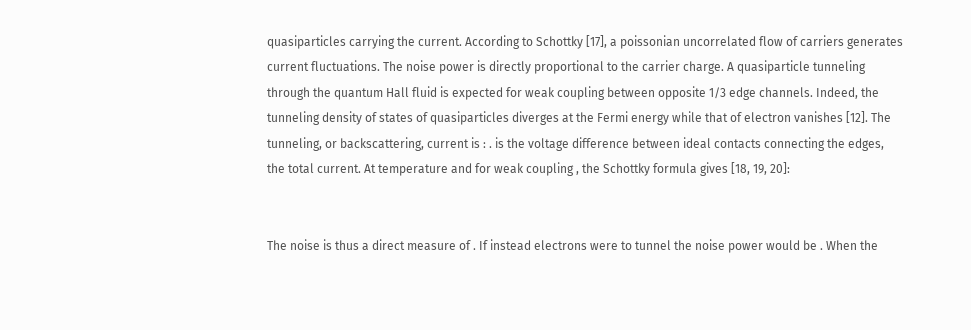quasiparticles carrying the current. According to Schottky [17], a poissonian uncorrelated flow of carriers generates current fluctuations. The noise power is directly proportional to the carrier charge. A quasiparticle tunneling through the quantum Hall fluid is expected for weak coupling between opposite 1/3 edge channels. Indeed, the tunneling density of states of quasiparticles diverges at the Fermi energy while that of electron vanishes [12]. The tunneling, or backscattering, current is : . is the voltage difference between ideal contacts connecting the edges, the total current. At temperature and for weak coupling , the Schottky formula gives [18, 19, 20]:


The noise is thus a direct measure of . If instead electrons were to tunnel the noise power would be . When the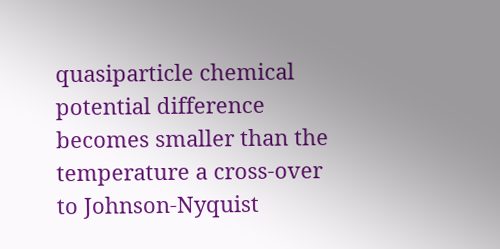quasiparticle chemical potential difference becomes smaller than the temperature a cross-over to Johnson-Nyquist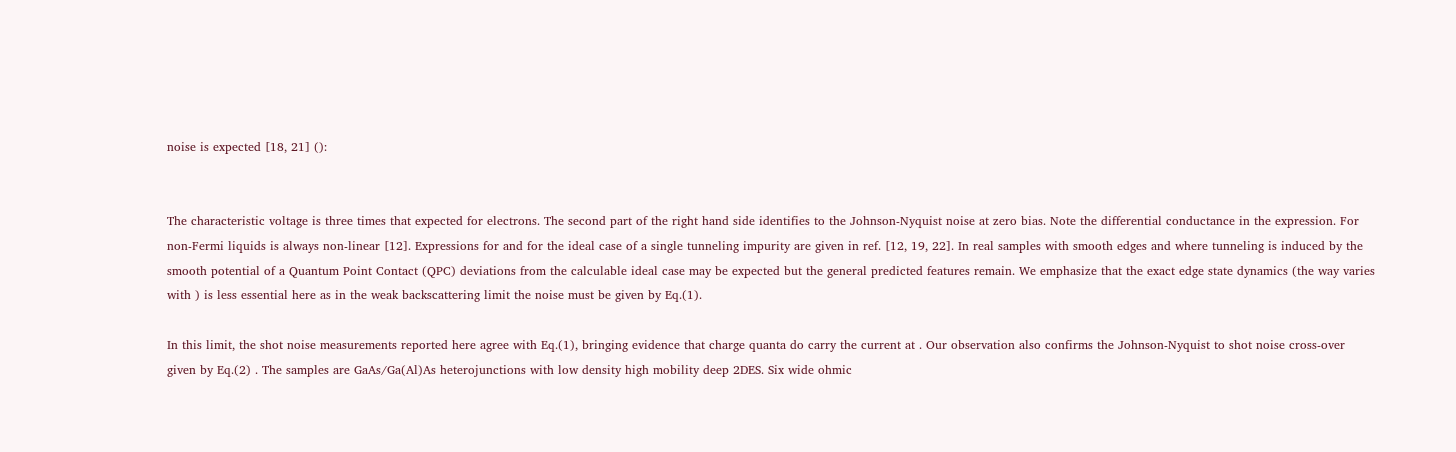noise is expected [18, 21] ():


The characteristic voltage is three times that expected for electrons. The second part of the right hand side identifies to the Johnson-Nyquist noise at zero bias. Note the differential conductance in the expression. For non-Fermi liquids is always non-linear [12]. Expressions for and for the ideal case of a single tunneling impurity are given in ref. [12, 19, 22]. In real samples with smooth edges and where tunneling is induced by the smooth potential of a Quantum Point Contact (QPC) deviations from the calculable ideal case may be expected but the general predicted features remain. We emphasize that the exact edge state dynamics (the way varies with ) is less essential here as in the weak backscattering limit the noise must be given by Eq.(1).

In this limit, the shot noise measurements reported here agree with Eq.(1), bringing evidence that charge quanta do carry the current at . Our observation also confirms the Johnson-Nyquist to shot noise cross-over given by Eq.(2) . The samples are GaAs/Ga(Al)As heterojunctions with low density high mobility deep 2DES. Six wide ohmic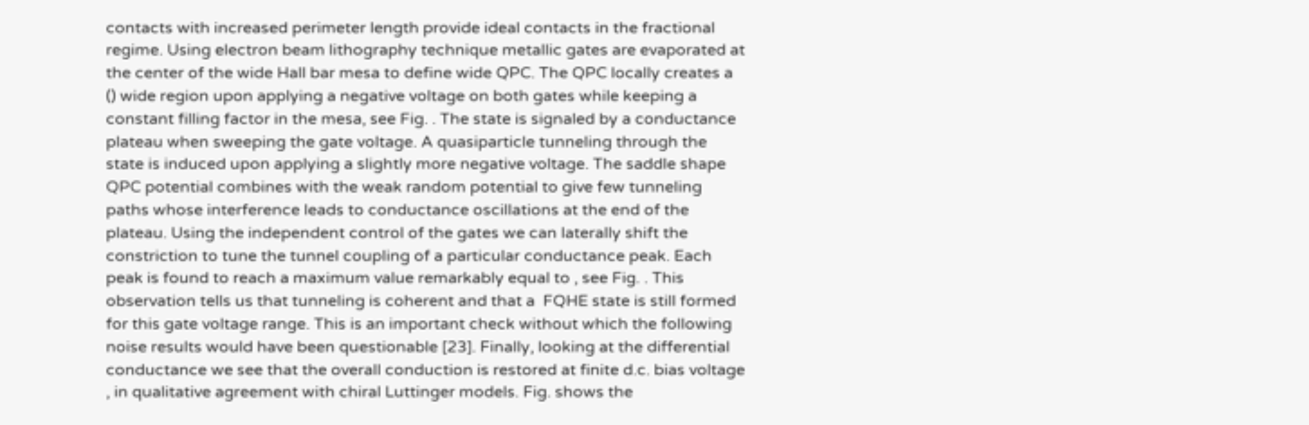contacts with increased perimeter length provide ideal contacts in the fractional regime. Using electron beam lithography technique metallic gates are evaporated at the center of the wide Hall bar mesa to define wide QPC. The QPC locally creates a () wide region upon applying a negative voltage on both gates while keeping a constant filling factor in the mesa, see Fig. . The state is signaled by a conductance plateau when sweeping the gate voltage. A quasiparticle tunneling through the state is induced upon applying a slightly more negative voltage. The saddle shape QPC potential combines with the weak random potential to give few tunneling paths whose interference leads to conductance oscillations at the end of the plateau. Using the independent control of the gates we can laterally shift the constriction to tune the tunnel coupling of a particular conductance peak. Each peak is found to reach a maximum value remarkably equal to , see Fig. . This observation tells us that tunneling is coherent and that a  FQHE state is still formed for this gate voltage range. This is an important check without which the following noise results would have been questionable [23]. Finally, looking at the differential conductance we see that the overall conduction is restored at finite d.c. bias voltage , in qualitative agreement with chiral Luttinger models. Fig. shows the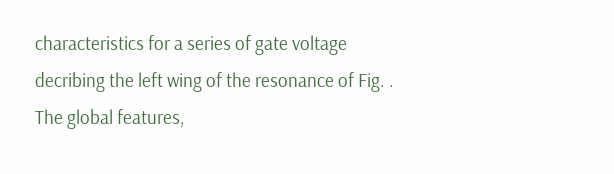characteristics for a series of gate voltage decribing the left wing of the resonance of Fig. . The global features,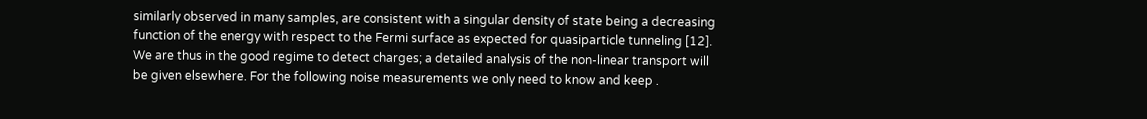similarly observed in many samples, are consistent with a singular density of state being a decreasing function of the energy with respect to the Fermi surface as expected for quasiparticle tunneling [12]. We are thus in the good regime to detect charges; a detailed analysis of the non-linear transport will be given elsewhere. For the following noise measurements we only need to know and keep .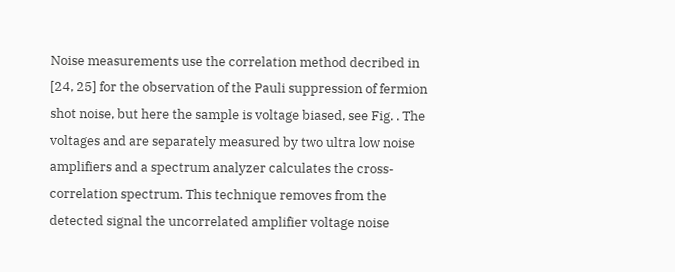Noise measurements use the correlation method decribed in [24, 25] for the observation of the Pauli suppression of fermion shot noise, but here the sample is voltage biased, see Fig. . The voltages and are separately measured by two ultra low noise amplifiers and a spectrum analyzer calculates the cross-correlation spectrum. This technique removes from the detected signal the uncorrelated amplifier voltage noise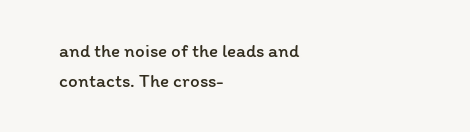and the noise of the leads and contacts. The cross-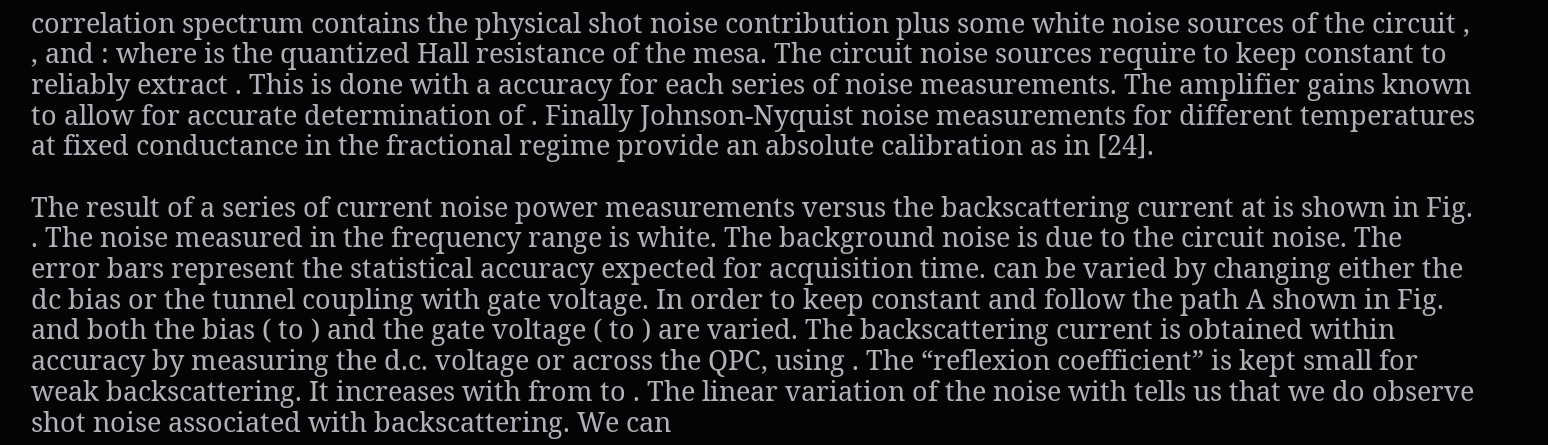correlation spectrum contains the physical shot noise contribution plus some white noise sources of the circuit , , and : where is the quantized Hall resistance of the mesa. The circuit noise sources require to keep constant to reliably extract . This is done with a accuracy for each series of noise measurements. The amplifier gains known to allow for accurate determination of . Finally Johnson-Nyquist noise measurements for different temperatures at fixed conductance in the fractional regime provide an absolute calibration as in [24].

The result of a series of current noise power measurements versus the backscattering current at is shown in Fig. . The noise measured in the frequency range is white. The background noise is due to the circuit noise. The error bars represent the statistical accuracy expected for acquisition time. can be varied by changing either the dc bias or the tunnel coupling with gate voltage. In order to keep constant and follow the path A shown in Fig. and both the bias ( to ) and the gate voltage ( to ) are varied. The backscattering current is obtained within accuracy by measuring the d.c. voltage or across the QPC, using . The “reflexion coefficient” is kept small for weak backscattering. It increases with from to . The linear variation of the noise with tells us that we do observe shot noise associated with backscattering. We can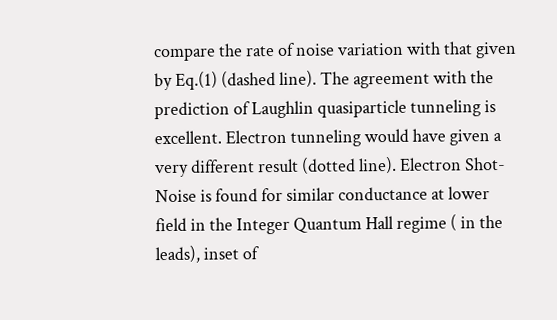compare the rate of noise variation with that given by Eq.(1) (dashed line). The agreement with the prediction of Laughlin quasiparticle tunneling is excellent. Electron tunneling would have given a very different result (dotted line). Electron Shot-Noise is found for similar conductance at lower field in the Integer Quantum Hall regime ( in the leads), inset of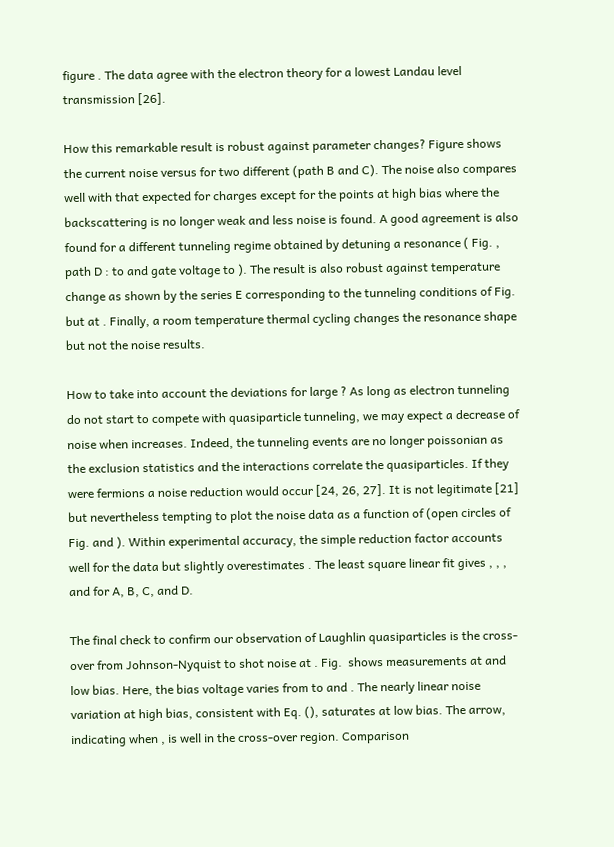figure . The data agree with the electron theory for a lowest Landau level transmission [26].

How this remarkable result is robust against parameter changes? Figure shows the current noise versus for two different (path B and C). The noise also compares well with that expected for charges except for the points at high bias where the backscattering is no longer weak and less noise is found. A good agreement is also found for a different tunneling regime obtained by detuning a resonance ( Fig. , path D : to and gate voltage to ). The result is also robust against temperature change as shown by the series E corresponding to the tunneling conditions of Fig. but at . Finally, a room temperature thermal cycling changes the resonance shape but not the noise results.

How to take into account the deviations for large ? As long as electron tunneling do not start to compete with quasiparticle tunneling, we may expect a decrease of noise when increases. Indeed, the tunneling events are no longer poissonian as the exclusion statistics and the interactions correlate the quasiparticles. If they were fermions a noise reduction would occur [24, 26, 27]. It is not legitimate [21] but nevertheless tempting to plot the noise data as a function of (open circles of Fig. and ). Within experimental accuracy, the simple reduction factor accounts well for the data but slightly overestimates . The least square linear fit gives , , , and for A, B, C, and D.

The final check to confirm our observation of Laughlin quasiparticles is the cross-over from Johnson-Nyquist to shot noise at . Fig.  shows measurements at and low bias. Here, the bias voltage varies from to and . The nearly linear noise variation at high bias, consistent with Eq. (), saturates at low bias. The arrow, indicating when , is well in the cross-over region. Comparison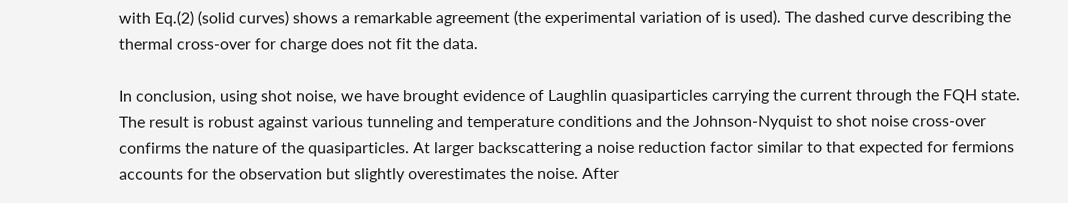with Eq.(2) (solid curves) shows a remarkable agreement (the experimental variation of is used). The dashed curve describing the thermal cross-over for charge does not fit the data.

In conclusion, using shot noise, we have brought evidence of Laughlin quasiparticles carrying the current through the FQH state. The result is robust against various tunneling and temperature conditions and the Johnson-Nyquist to shot noise cross-over confirms the nature of the quasiparticles. At larger backscattering a noise reduction factor similar to that expected for fermions accounts for the observation but slightly overestimates the noise. After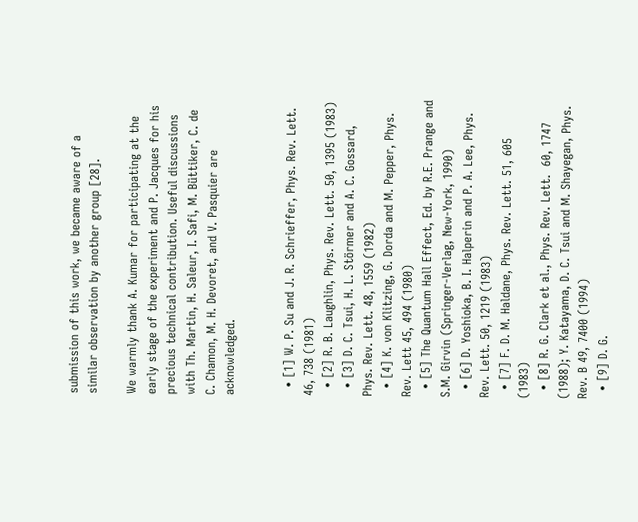submission of this work, we became aware of a similar observation by another group [28].

We warmly thank A. Kumar for participating at the early stage of the experiment and P. Jacques for his precious technical contribution. Useful discussions with Th. Martin, H. Saleur, I. Safi, M. Büttiker, C. de C. Chamon, M. H. Devoret, and V. Pasquier are acknowledged.


  • [1] W. P. Su and J. R. Schrieffer, Phys. Rev. Lett. 46, 738 (1981)
  • [2] R. B. Laughlin, Phys. Rev. Lett. 50, 1395 (1983)
  • [3] D. C. Tsui, H. L. Störmer and A. C. Gossard, Phys. Rev. Lett. 48, 1559 (1982)
  • [4] K. von Klitzing, G. Dorda and M. Pepper, Phys. Rev. Lett 45, 494 (1980)
  • [5] The Quantum Hall Effect, Ed. by R.E. Prange and S.M. Girvin (Springer-Verlag, New-York, 1990)
  • [6] D. Yoshioka, B. I. Halperin and P. A. Lee, Phys. Rev. Lett. 50, 1219 (1983)
  • [7] F. D. M. Haldane, Phys. Rev. Lett. 51, 605 (1983)
  • [8] R. G. Clark et al., Phys. Rev. Lett.  60, 1747 (1988); Y. Katayama, D. C. Tsui and M. Shayegan, Phys. Rev. B 49, 7400 (1994)
  • [9] D. G.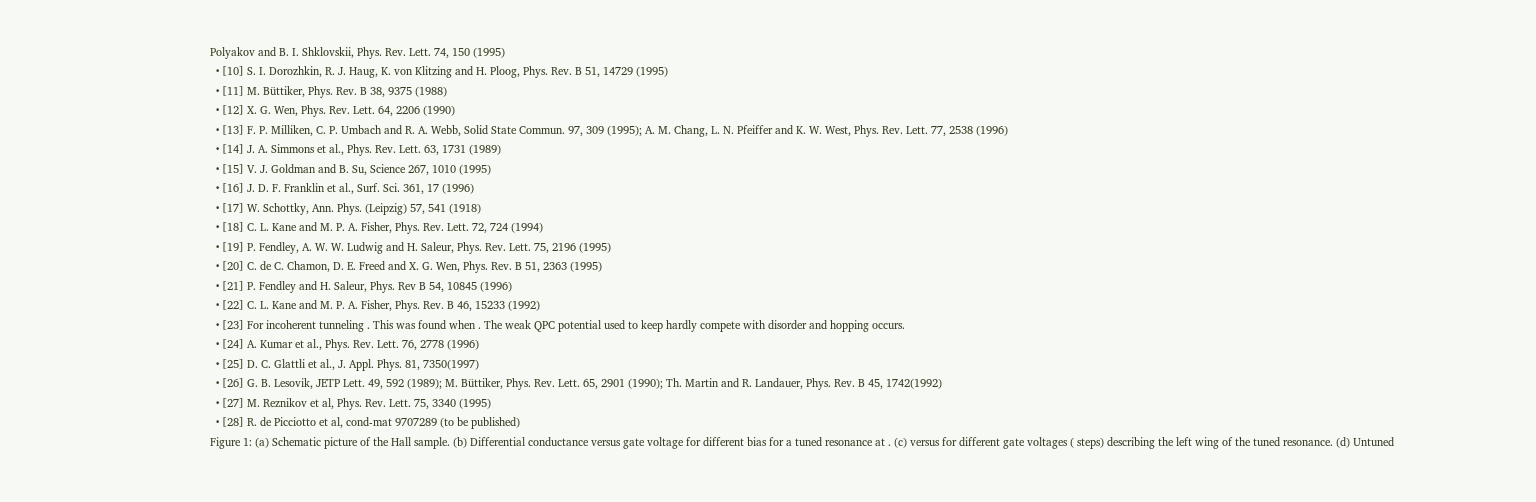Polyakov and B. I. Shklovskii, Phys. Rev. Lett. 74, 150 (1995)
  • [10] S. I. Dorozhkin, R. J. Haug, K. von Klitzing and H. Ploog, Phys. Rev. B 51, 14729 (1995)
  • [11] M. Büttiker, Phys. Rev. B 38, 9375 (1988)
  • [12] X. G. Wen, Phys. Rev. Lett. 64, 2206 (1990)
  • [13] F. P. Milliken, C. P. Umbach and R. A. Webb, Solid State Commun. 97, 309 (1995); A. M. Chang, L. N. Pfeiffer and K. W. West, Phys. Rev. Lett. 77, 2538 (1996)
  • [14] J. A. Simmons et al., Phys. Rev. Lett. 63, 1731 (1989)
  • [15] V. J. Goldman and B. Su, Science 267, 1010 (1995)
  • [16] J. D. F. Franklin et al., Surf. Sci. 361, 17 (1996)
  • [17] W. Schottky, Ann. Phys. (Leipzig) 57, 541 (1918)
  • [18] C. L. Kane and M. P. A. Fisher, Phys. Rev. Lett. 72, 724 (1994)
  • [19] P. Fendley, A. W. W. Ludwig and H. Saleur, Phys. Rev. Lett. 75, 2196 (1995)
  • [20] C. de C. Chamon, D. E. Freed and X. G. Wen, Phys. Rev. B 51, 2363 (1995)
  • [21] P. Fendley and H. Saleur, Phys. Rev B 54, 10845 (1996)
  • [22] C. L. Kane and M. P. A. Fisher, Phys. Rev. B 46, 15233 (1992)
  • [23] For incoherent tunneling . This was found when . The weak QPC potential used to keep hardly compete with disorder and hopping occurs.
  • [24] A. Kumar et al., Phys. Rev. Lett. 76, 2778 (1996)
  • [25] D. C. Glattli et al., J. Appl. Phys. 81, 7350(1997)
  • [26] G. B. Lesovik, JETP Lett. 49, 592 (1989); M. Büttiker, Phys. Rev. Lett. 65, 2901 (1990); Th. Martin and R. Landauer, Phys. Rev. B 45, 1742(1992)
  • [27] M. Reznikov et al, Phys. Rev. Lett. 75, 3340 (1995)
  • [28] R. de Picciotto et al, cond-mat 9707289 (to be published)
Figure 1: (a) Schematic picture of the Hall sample. (b) Differential conductance versus gate voltage for different bias for a tuned resonance at . (c) versus for different gate voltages ( steps) describing the left wing of the tuned resonance. (d) Untuned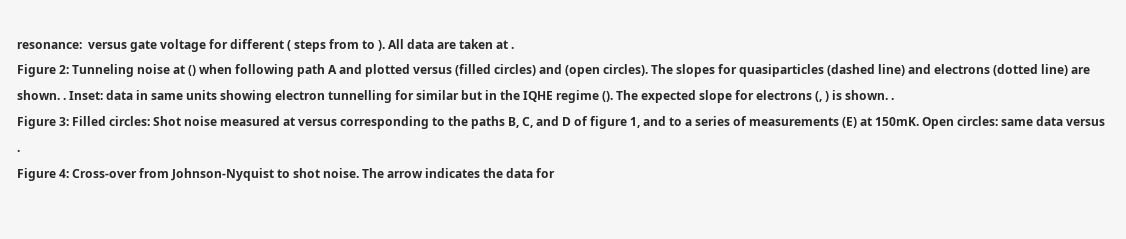resonance:  versus gate voltage for different ( steps from to ). All data are taken at .
Figure 2: Tunneling noise at () when following path A and plotted versus (filled circles) and (open circles). The slopes for quasiparticles (dashed line) and electrons (dotted line) are shown. . Inset: data in same units showing electron tunnelling for similar but in the IQHE regime (). The expected slope for electrons (, ) is shown. .
Figure 3: Filled circles: Shot noise measured at versus corresponding to the paths B, C, and D of figure 1, and to a series of measurements (E) at 150mK. Open circles: same data versus .
Figure 4: Cross-over from Johnson-Nyquist to shot noise. The arrow indicates the data for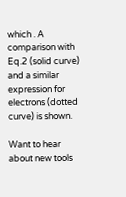which . A comparison with Eq.2 (solid curve) and a similar expression for electrons (dotted curve) is shown.

Want to hear about new tools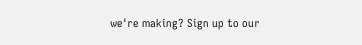we're making? Sign up to our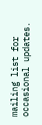mailing list for occasional updates.